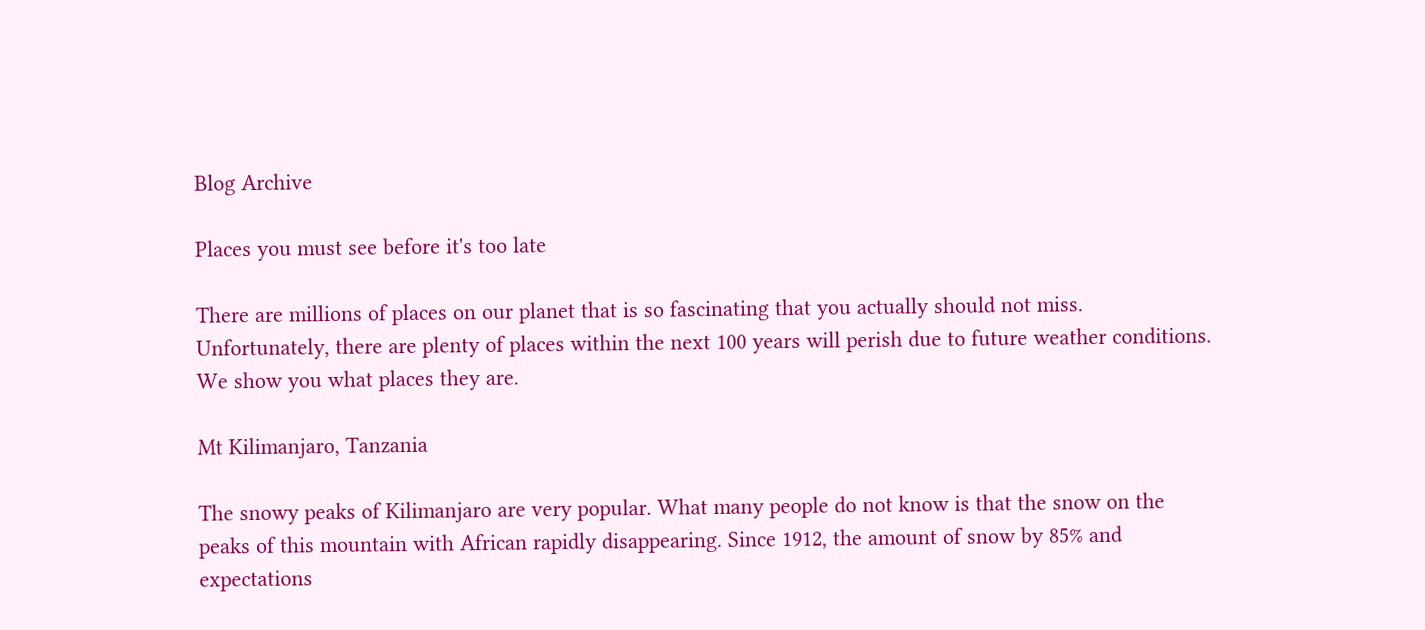Blog Archive

Places you must see before it's too late

There are millions of places on our planet that is so fascinating that you actually should not miss. Unfortunately, there are plenty of places within the next 100 years will perish due to future weather conditions. We show you what places they are.

Mt Kilimanjaro, Tanzania

The snowy peaks of Kilimanjaro are very popular. What many people do not know is that the snow on the peaks of this mountain with African rapidly disappearing. Since 1912, the amount of snow by 85% and expectations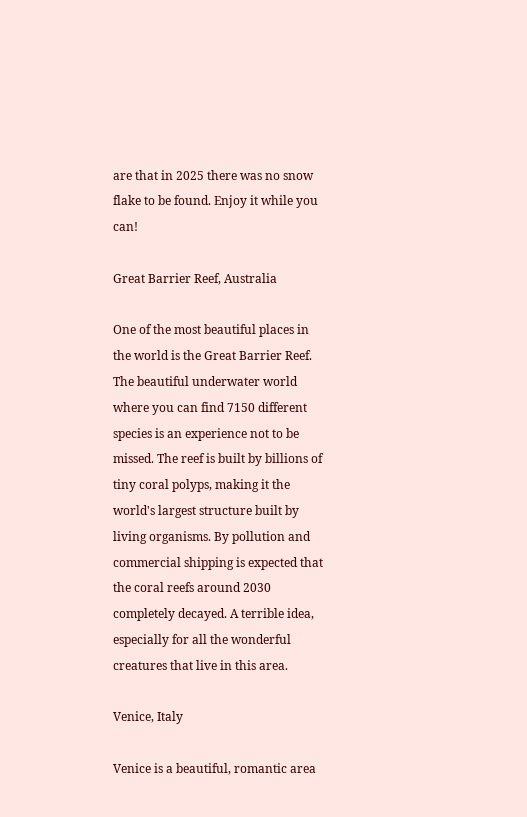are that in 2025 there was no snow flake to be found. Enjoy it while you can!

Great Barrier Reef, Australia

One of the most beautiful places in the world is the Great Barrier Reef. The beautiful underwater world where you can find 7150 different species is an experience not to be missed. The reef is built by billions of tiny coral polyps, making it the world's largest structure built by living organisms. By pollution and commercial shipping is expected that the coral reefs around 2030 completely decayed. A terrible idea, especially for all the wonderful creatures that live in this area.

Venice, Italy

Venice is a beautiful, romantic area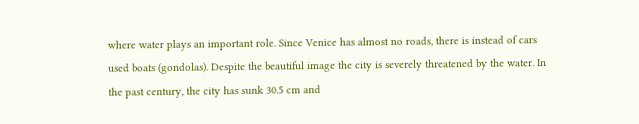where water plays an important role. Since Venice has almost no roads, there is instead of cars used boats (gondolas). Despite the beautiful image the city is severely threatened by the water. In the past century, the city has sunk 30.5 cm and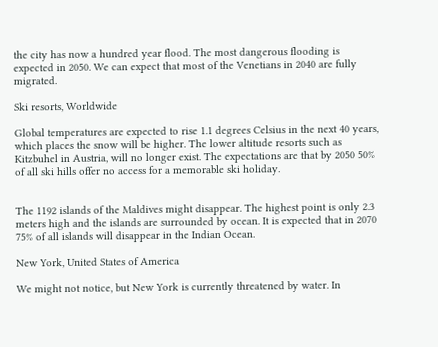the city has now a hundred year flood. The most dangerous flooding is expected in 2050. We can expect that most of the Venetians in 2040 are fully migrated.

Ski resorts, Worldwide

Global temperatures are expected to rise 1.1 degrees Celsius in the next 40 years, which places the snow will be higher. The lower altitude resorts such as Kitzbuhel in Austria, will no longer exist. The expectations are that by 2050 50% of all ski hills offer no access for a memorable ski holiday.


The 1192 islands of the Maldives might disappear. The highest point is only 2.3 meters high and the islands are surrounded by ocean. It is expected that in 2070 75% of all islands will disappear in the Indian Ocean.

New York, United States of America

We might not notice, but New York is currently threatened by water. In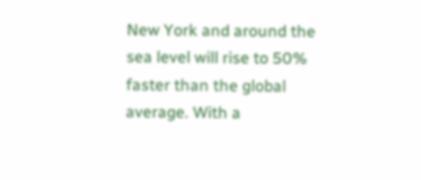New York and around the sea level will rise to 50% faster than the global average. With a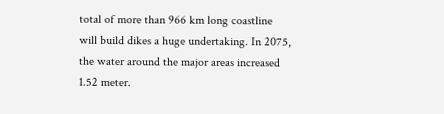total of more than 966 km long coastline will build dikes a huge undertaking. In 2075, the water around the major areas increased 1.52 meter.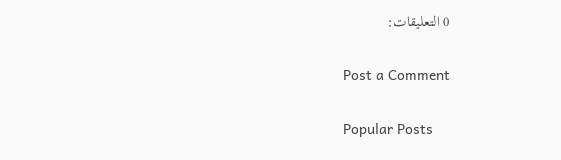0 التعليقات:

Post a Comment

Popular Posts